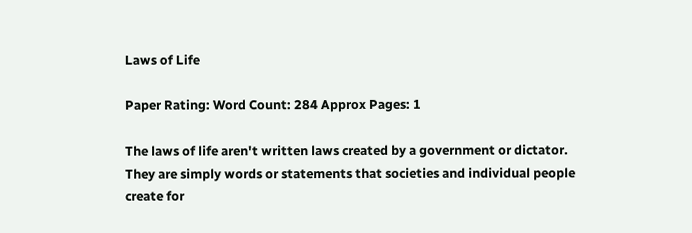Laws of Life

Paper Rating: Word Count: 284 Approx Pages: 1

The laws of life aren't written laws created by a government or dictator. They are simply words or statements that societies and individual people create for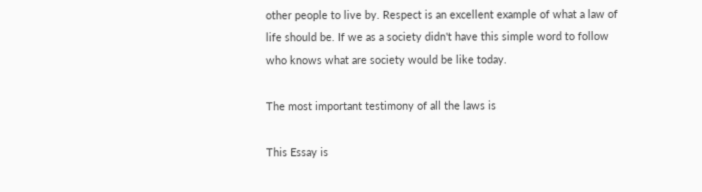other people to live by. Respect is an excellent example of what a law of life should be. If we as a society didn't have this simple word to follow who knows what are society would be like today.

The most important testimony of all the laws is

This Essay is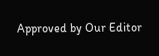Approved by Our Editor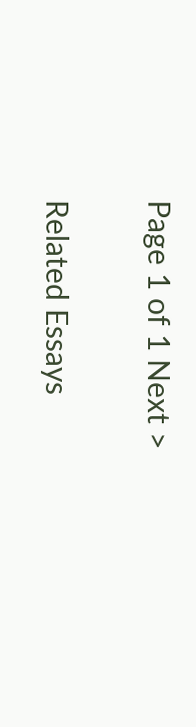Page 1 of 1 Next >

Related Essays